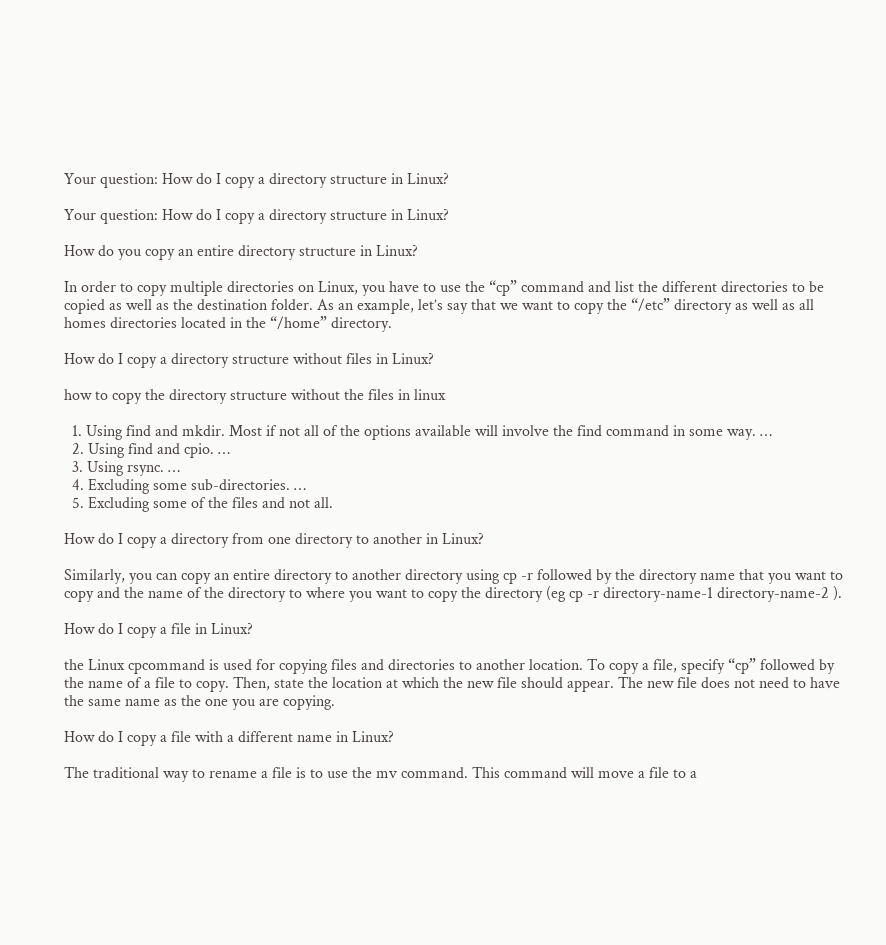Your question: How do I copy a directory structure in Linux?

Your question: How do I copy a directory structure in Linux?

How do you copy an entire directory structure in Linux?

In order to copy multiple directories on Linux, you have to use the “cp” command and list the different directories to be copied as well as the destination folder. As an example, let’s say that we want to copy the “/etc” directory as well as all homes directories located in the “/home” directory.

How do I copy a directory structure without files in Linux?

how to copy the directory structure without the files in linux

  1. Using find and mkdir. Most if not all of the options available will involve the find command in some way. …
  2. Using find and cpio. …
  3. Using rsync. …
  4. Excluding some sub-directories. …
  5. Excluding some of the files and not all.

How do I copy a directory from one directory to another in Linux?

Similarly, you can copy an entire directory to another directory using cp -r followed by the directory name that you want to copy and the name of the directory to where you want to copy the directory (eg cp -r directory-name-1 directory-name-2 ).

How do I copy a file in Linux?

the Linux cpcommand is used for copying files and directories to another location. To copy a file, specify “cp” followed by the name of a file to copy. Then, state the location at which the new file should appear. The new file does not need to have the same name as the one you are copying.

How do I copy a file with a different name in Linux?

The traditional way to rename a file is to use the mv command. This command will move a file to a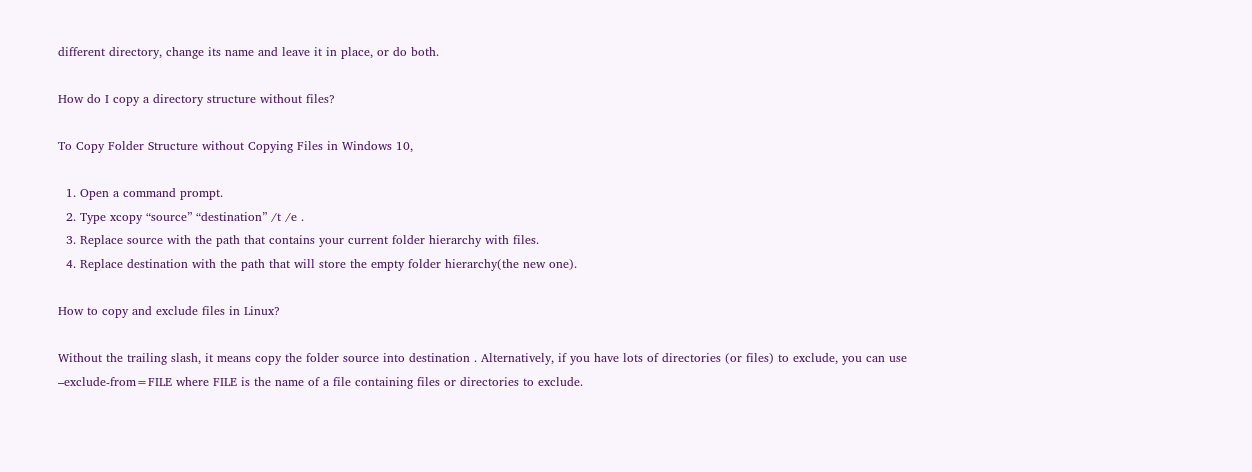different directory, change its name and leave it in place, or do both.

How do I copy a directory structure without files?

To Copy Folder Structure without Copying Files in Windows 10,

  1. Open a command prompt.
  2. Type xcopy “source” “destination” /t /e .
  3. Replace source with the path that contains your current folder hierarchy with files.
  4. Replace destination with the path that will store the empty folder hierarchy(the new one).

How to copy and exclude files in Linux?

Without the trailing slash, it means copy the folder source into destination . Alternatively, if you have lots of directories (or files) to exclude, you can use –exclude-from=FILE where FILE is the name of a file containing files or directories to exclude.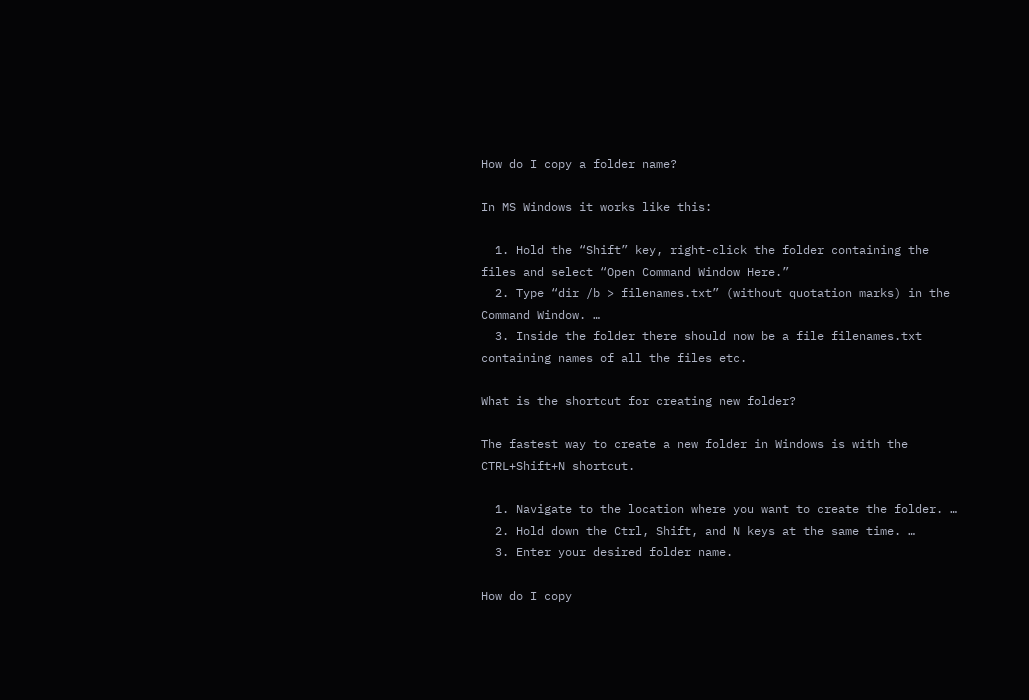How do I copy a folder name?

In MS Windows it works like this:

  1. Hold the “Shift” key, right-click the folder containing the files and select “Open Command Window Here.”
  2. Type “dir /b > filenames.txt” (without quotation marks) in the Command Window. …
  3. Inside the folder there should now be a file filenames.txt containing names of all the files etc.

What is the shortcut for creating new folder?

The fastest way to create a new folder in Windows is with the CTRL+Shift+N shortcut.

  1. Navigate to the location where you want to create the folder. …
  2. Hold down the Ctrl, Shift, and N keys at the same time. …
  3. Enter your desired folder name.

How do I copy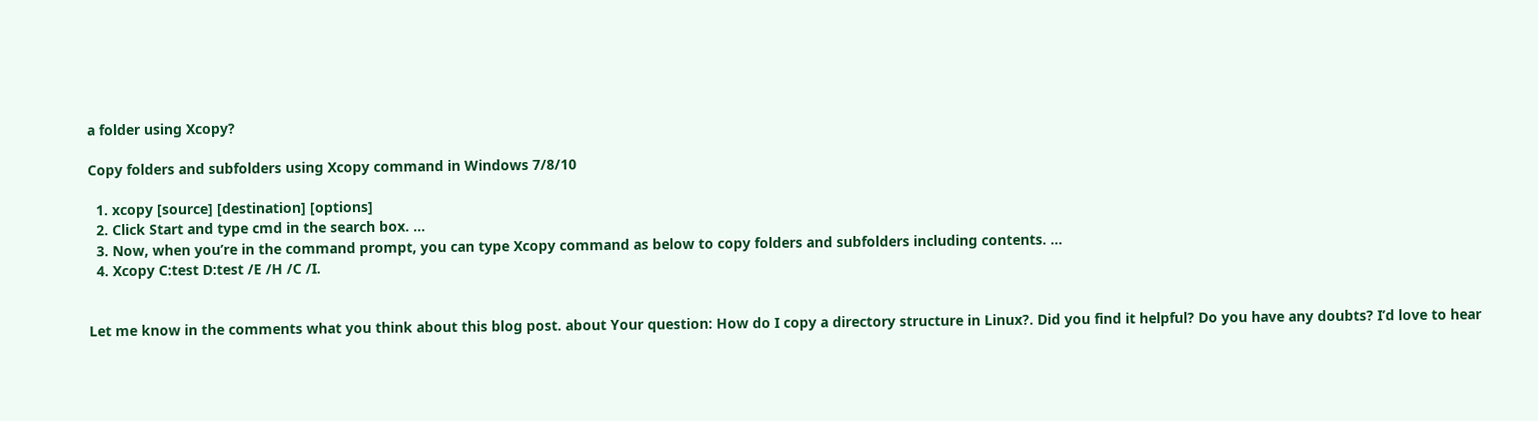a folder using Xcopy?

Copy folders and subfolders using Xcopy command in Windows 7/8/10

  1. xcopy [source] [destination] [options]
  2. Click Start and type cmd in the search box. …
  3. Now, when you’re in the command prompt, you can type Xcopy command as below to copy folders and subfolders including contents. …
  4. Xcopy C:test D:test /E /H /C /I.


Let me know in the comments what you think about this blog post. about Your question: How do I copy a directory structure in Linux?. Did you find it helpful? Do you have any doubts? I’d love to hear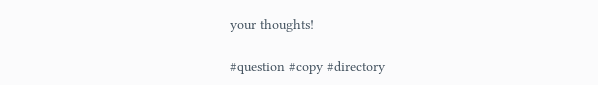your thoughts!

#question #copy #directory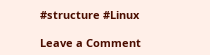#structure #Linux

Leave a Comment